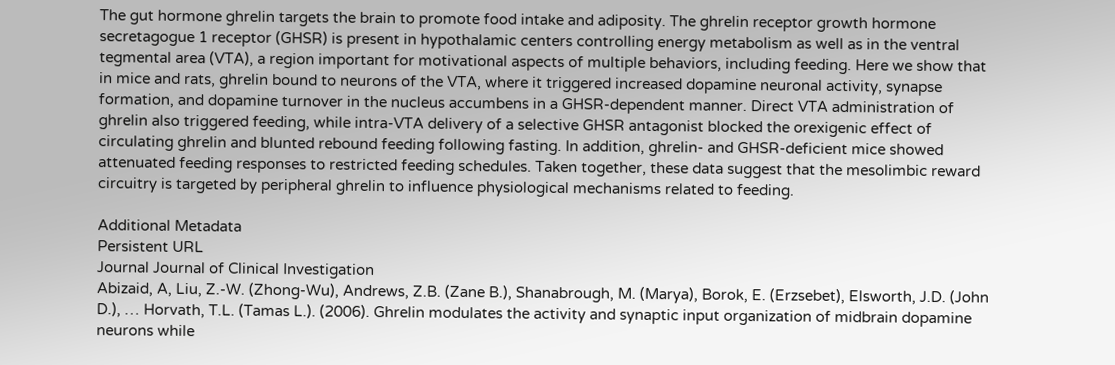The gut hormone ghrelin targets the brain to promote food intake and adiposity. The ghrelin receptor growth hormone secretagogue 1 receptor (GHSR) is present in hypothalamic centers controlling energy metabolism as well as in the ventral tegmental area (VTA), a region important for motivational aspects of multiple behaviors, including feeding. Here we show that in mice and rats, ghrelin bound to neurons of the VTA, where it triggered increased dopamine neuronal activity, synapse formation, and dopamine turnover in the nucleus accumbens in a GHSR-dependent manner. Direct VTA administration of ghrelin also triggered feeding, while intra-VTA delivery of a selective GHSR antagonist blocked the orexigenic effect of circulating ghrelin and blunted rebound feeding following fasting. In addition, ghrelin- and GHSR-deficient mice showed attenuated feeding responses to restricted feeding schedules. Taken together, these data suggest that the mesolimbic reward circuitry is targeted by peripheral ghrelin to influence physiological mechanisms related to feeding.

Additional Metadata
Persistent URL
Journal Journal of Clinical Investigation
Abizaid, A, Liu, Z.-W. (Zhong-Wu), Andrews, Z.B. (Zane B.), Shanabrough, M. (Marya), Borok, E. (Erzsebet), Elsworth, J.D. (John D.), … Horvath, T.L. (Tamas L.). (2006). Ghrelin modulates the activity and synaptic input organization of midbrain dopamine neurons while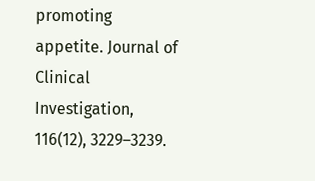promoting appetite. Journal of Clinical Investigation, 116(12), 3229–3239.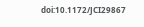doi:10.1172/JCI29867